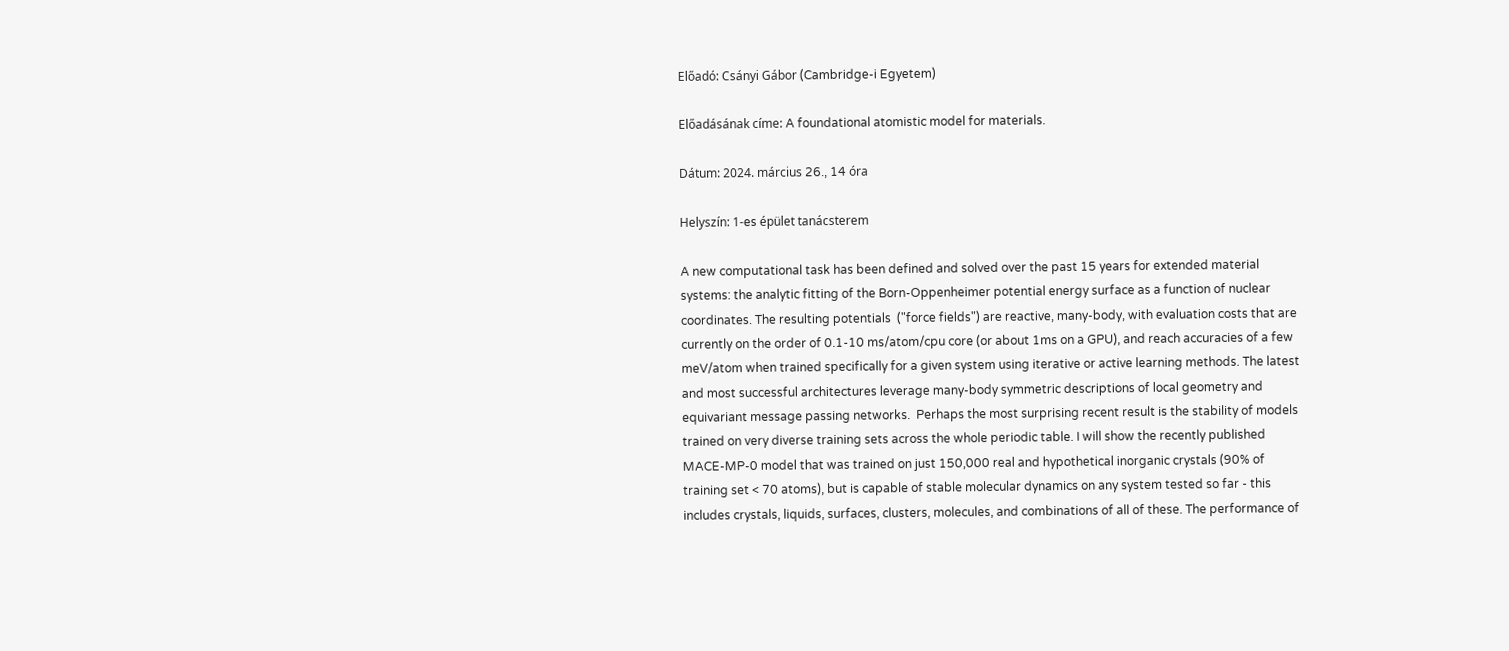Előadó: Csányi Gábor (Cambridge-i Egyetem)

Előadásának címe: A foundational atomistic model for materials.

Dátum: 2024. március 26., 14 óra

Helyszín: 1-es épület tanácsterem

A new computational task has been defined and solved over the past 15 years for extended material systems: the analytic fitting of the Born-Oppenheimer potential energy surface as a function of nuclear coordinates. The resulting potentials  ("force fields") are reactive, many-body, with evaluation costs that are currently on the order of 0.1-10 ms/atom/cpu core (or about 1ms on a GPU), and reach accuracies of a few meV/atom when trained specifically for a given system using iterative or active learning methods. The latest and most successful architectures leverage many-body symmetric descriptions of local geometry and equivariant message passing networks.  Perhaps the most surprising recent result is the stability of models trained on very diverse training sets across the whole periodic table. I will show the recently published MACE-MP-0 model that was trained on just 150,000 real and hypothetical inorganic crystals (90% of training set < 70 atoms), but is capable of stable molecular dynamics on any system tested so far - this includes crystals, liquids, surfaces, clusters, molecules, and combinations of all of these. The performance of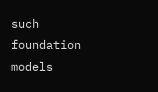such foundation models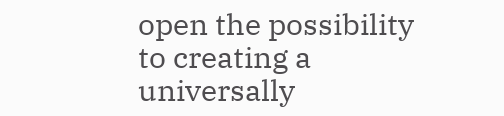open the possibility to creating a universally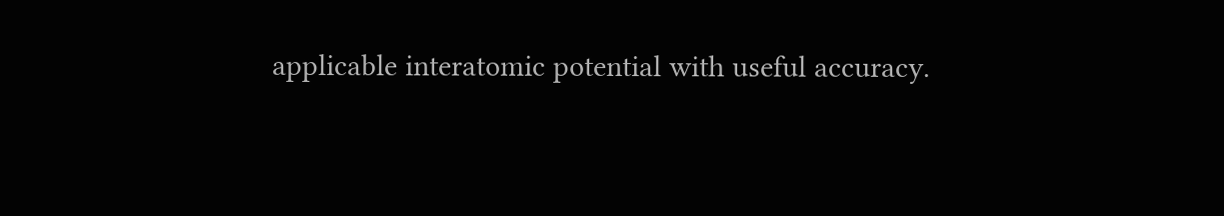applicable interatomic potential with useful accuracy.